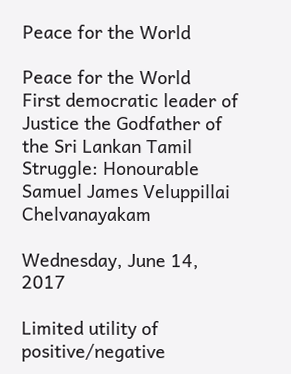Peace for the World

Peace for the World
First democratic leader of Justice the Godfather of the Sri Lankan Tamil Struggle: Honourable Samuel James Veluppillai Chelvanayakam

Wednesday, June 14, 2017

Limited utility of positive/negative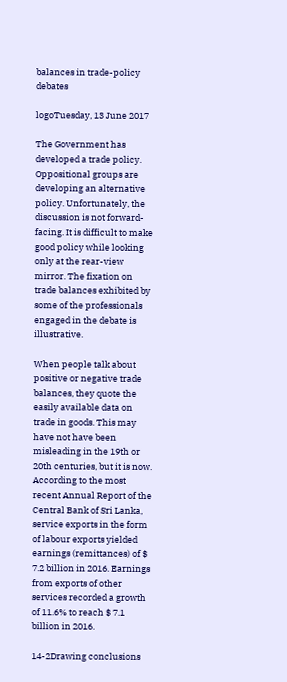balances in trade-policy debates

logoTuesday, 13 June 2017

The Government has developed a trade policy. Oppositional groups are developing an alternative policy. Unfortunately, the discussion is not forward-facing. It is difficult to make good policy while looking only at the rear-view mirror. The fixation on trade balances exhibited by some of the professionals engaged in the debate is illustrative.

When people talk about positive or negative trade balances, they quote the easily available data on trade in goods. This may have not have been misleading in the 19th or 20th centuries, but it is now. According to the most recent Annual Report of the Central Bank of Sri Lanka, service exports in the form of labour exports yielded earnings (remittances) of $ 7.2 billion in 2016. Earnings from exports of other services recorded a growth of 11.6% to reach $ 7.1 billion in 2016.

14-2Drawing conclusions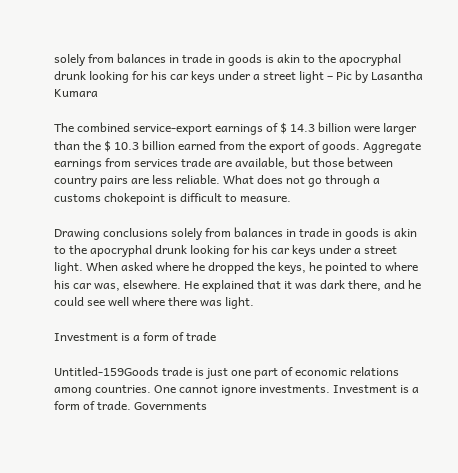solely from balances in trade in goods is akin to the apocryphal drunk looking for his car keys under a street light – Pic by Lasantha Kumara

The combined service-export earnings of $ 14.3 billion were larger than the $ 10.3 billion earned from the export of goods. Aggregate earnings from services trade are available, but those between country pairs are less reliable. What does not go through a customs chokepoint is difficult to measure.

Drawing conclusions solely from balances in trade in goods is akin to the apocryphal drunk looking for his car keys under a street light. When asked where he dropped the keys, he pointed to where his car was, elsewhere. He explained that it was dark there, and he could see well where there was light.

Investment is a form of trade

Untitled-159Goods trade is just one part of economic relations among countries. One cannot ignore investments. Investment is a form of trade. Governments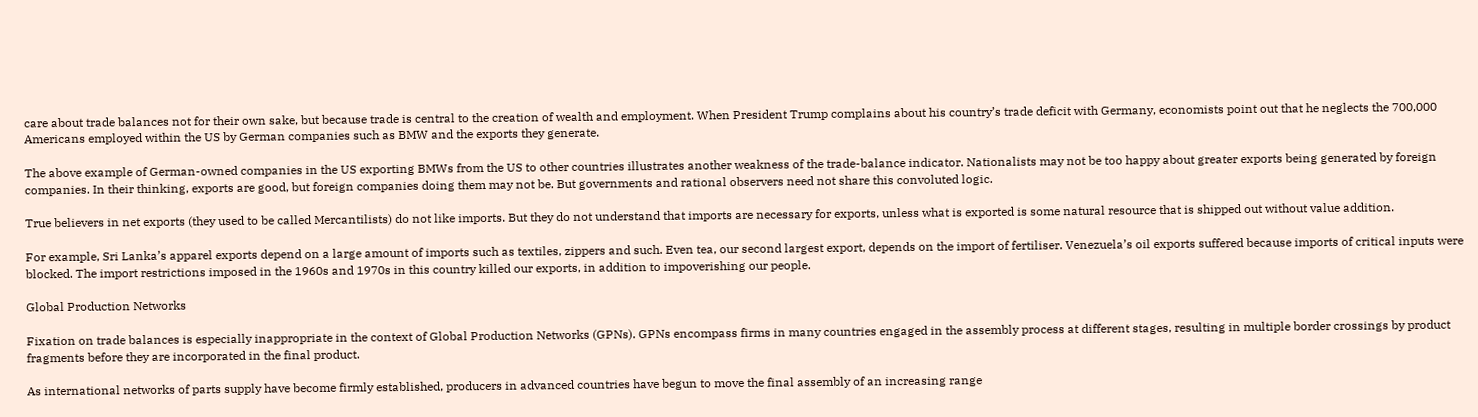care about trade balances not for their own sake, but because trade is central to the creation of wealth and employment. When President Trump complains about his country’s trade deficit with Germany, economists point out that he neglects the 700,000 Americans employed within the US by German companies such as BMW and the exports they generate.

The above example of German-owned companies in the US exporting BMWs from the US to other countries illustrates another weakness of the trade-balance indicator. Nationalists may not be too happy about greater exports being generated by foreign companies. In their thinking, exports are good, but foreign companies doing them may not be. But governments and rational observers need not share this convoluted logic.

True believers in net exports (they used to be called Mercantilists) do not like imports. But they do not understand that imports are necessary for exports, unless what is exported is some natural resource that is shipped out without value addition.

For example, Sri Lanka’s apparel exports depend on a large amount of imports such as textiles, zippers and such. Even tea, our second largest export, depends on the import of fertiliser. Venezuela’s oil exports suffered because imports of critical inputs were blocked. The import restrictions imposed in the 1960s and 1970s in this country killed our exports, in addition to impoverishing our people.

Global Production Networks

Fixation on trade balances is especially inappropriate in the context of Global Production Networks (GPNs). GPNs encompass firms in many countries engaged in the assembly process at different stages, resulting in multiple border crossings by product fragments before they are incorporated in the final product.

As international networks of parts supply have become firmly established, producers in advanced countries have begun to move the final assembly of an increasing range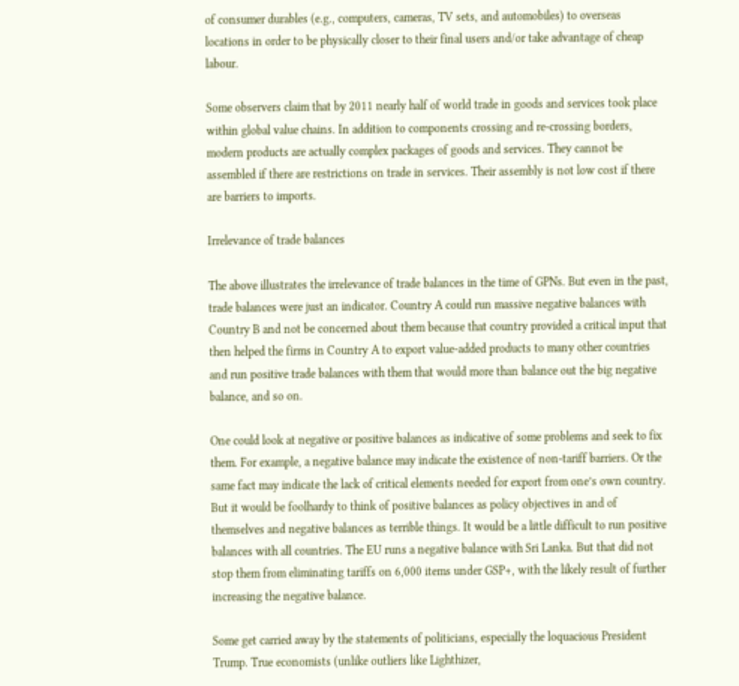of consumer durables (e.g., computers, cameras, TV sets, and automobiles) to overseas locations in order to be physically closer to their final users and/or take advantage of cheap labour.

Some observers claim that by 2011 nearly half of world trade in goods and services took place within global value chains. In addition to components crossing and re-crossing borders, modern products are actually complex packages of goods and services. They cannot be assembled if there are restrictions on trade in services. Their assembly is not low cost if there are barriers to imports.

Irrelevance of trade balances

The above illustrates the irrelevance of trade balances in the time of GPNs. But even in the past, trade balances were just an indicator. Country A could run massive negative balances with Country B and not be concerned about them because that country provided a critical input that then helped the firms in Country A to export value-added products to many other countries and run positive trade balances with them that would more than balance out the big negative balance, and so on.

One could look at negative or positive balances as indicative of some problems and seek to fix them. For example, a negative balance may indicate the existence of non-tariff barriers. Or the same fact may indicate the lack of critical elements needed for export from one’s own country. But it would be foolhardy to think of positive balances as policy objectives in and of themselves and negative balances as terrible things. It would be a little difficult to run positive balances with all countries. The EU runs a negative balance with Sri Lanka. But that did not stop them from eliminating tariffs on 6,000 items under GSP+, with the likely result of further increasing the negative balance.

Some get carried away by the statements of politicians, especially the loquacious President Trump. True economists (unlike outliers like Lighthizer,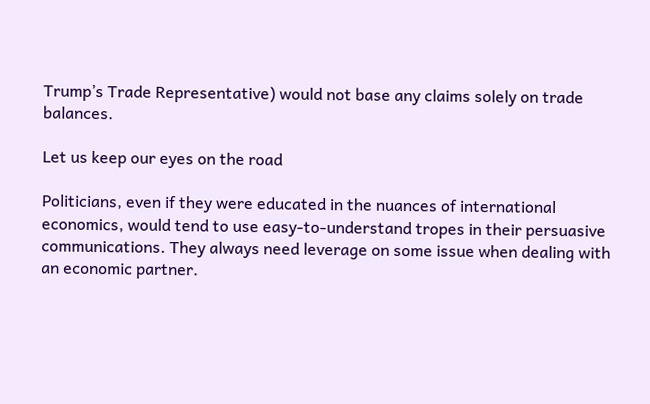Trump’s Trade Representative) would not base any claims solely on trade balances.

Let us keep our eyes on the road

Politicians, even if they were educated in the nuances of international economics, would tend to use easy-to-understand tropes in their persuasive communications. They always need leverage on some issue when dealing with an economic partner.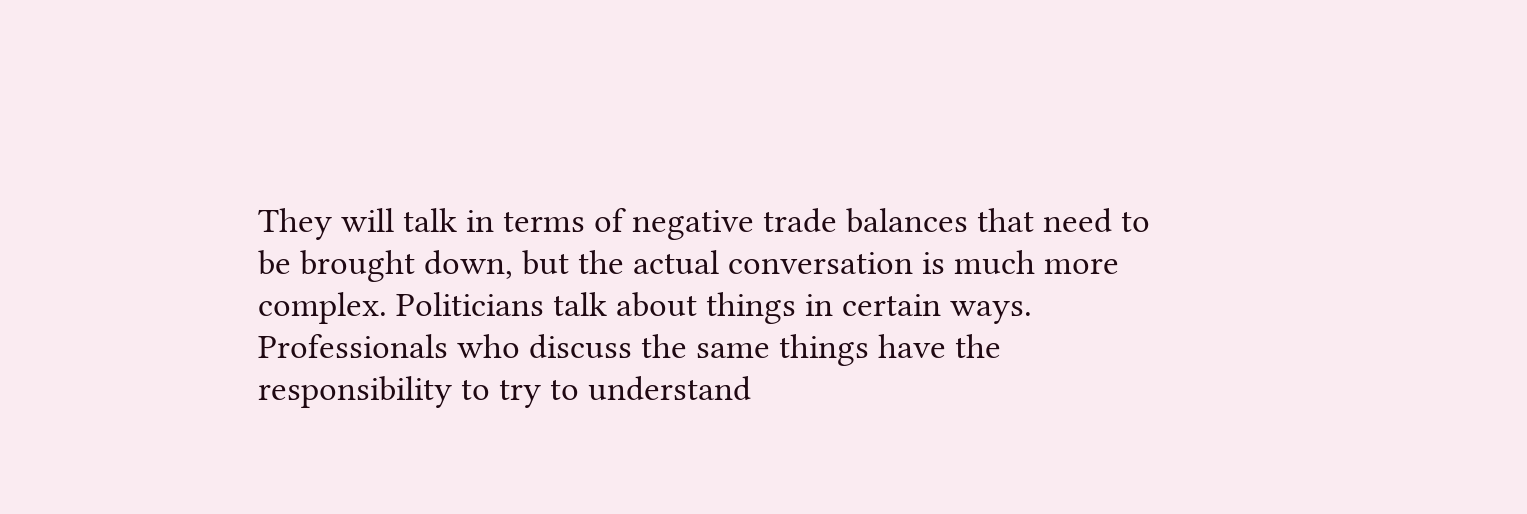They will talk in terms of negative trade balances that need to be brought down, but the actual conversation is much more complex. Politicians talk about things in certain ways. Professionals who discuss the same things have the responsibility to try to understand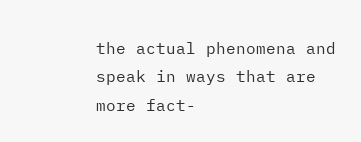the actual phenomena and speak in ways that are more fact-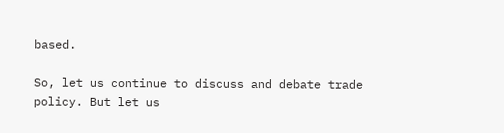based.

So, let us continue to discuss and debate trade policy. But let us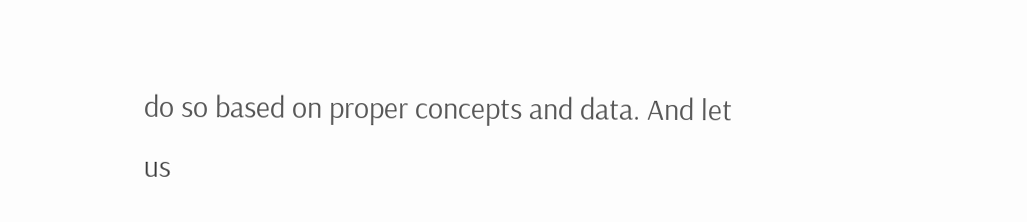do so based on proper concepts and data. And let us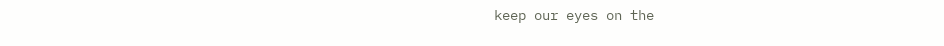keep our eyes on the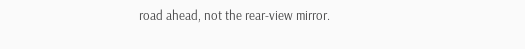road ahead, not the rear-view mirror.